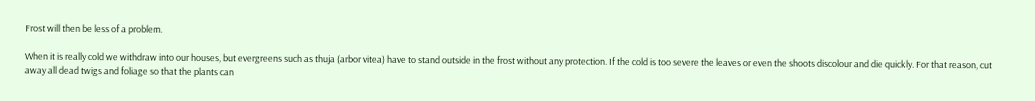Frost will then be less of a problem.

When it is really cold we withdraw into our houses, but evergreens such as thuja (arbor vitea) have to stand outside in the frost without any protection. If the cold is too severe the leaves or even the shoots discolour and die quickly. For that reason, cut away all dead twigs and foliage so that the plants can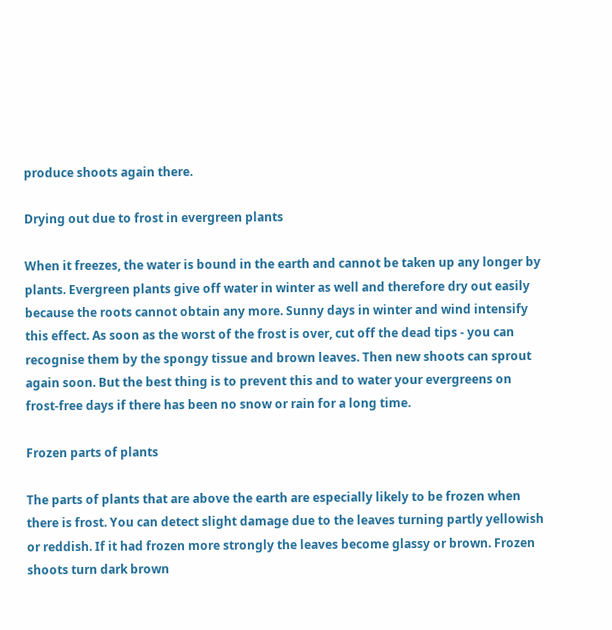produce shoots again there.

Drying out due to frost in evergreen plants

When it freezes, the water is bound in the earth and cannot be taken up any longer by plants. Evergreen plants give off water in winter as well and therefore dry out easily because the roots cannot obtain any more. Sunny days in winter and wind intensify this effect. As soon as the worst of the frost is over, cut off the dead tips - you can recognise them by the spongy tissue and brown leaves. Then new shoots can sprout again soon. But the best thing is to prevent this and to water your evergreens on frost-free days if there has been no snow or rain for a long time.

Frozen parts of plants

The parts of plants that are above the earth are especially likely to be frozen when there is frost. You can detect slight damage due to the leaves turning partly yellowish or reddish. If it had frozen more strongly the leaves become glassy or brown. Frozen shoots turn dark brown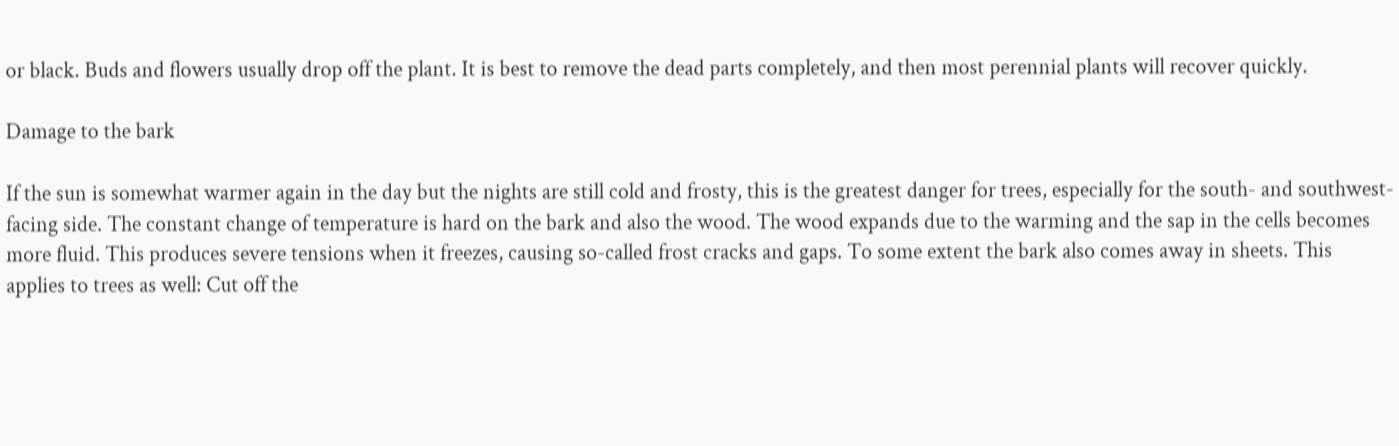or black. Buds and flowers usually drop off the plant. It is best to remove the dead parts completely, and then most perennial plants will recover quickly.

Damage to the bark

If the sun is somewhat warmer again in the day but the nights are still cold and frosty, this is the greatest danger for trees, especially for the south- and southwest-facing side. The constant change of temperature is hard on the bark and also the wood. The wood expands due to the warming and the sap in the cells becomes more fluid. This produces severe tensions when it freezes, causing so-called frost cracks and gaps. To some extent the bark also comes away in sheets. This applies to trees as well: Cut off the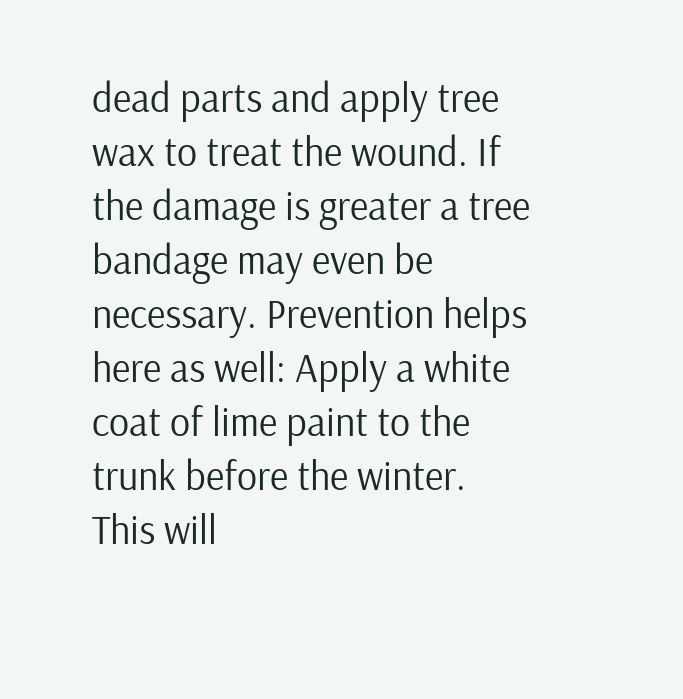dead parts and apply tree wax to treat the wound. If the damage is greater a tree bandage may even be necessary. Prevention helps here as well: Apply a white coat of lime paint to the trunk before the winter. This will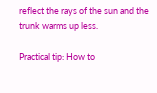reflect the rays of the sun and the trunk warms up less.

Practical tip: How to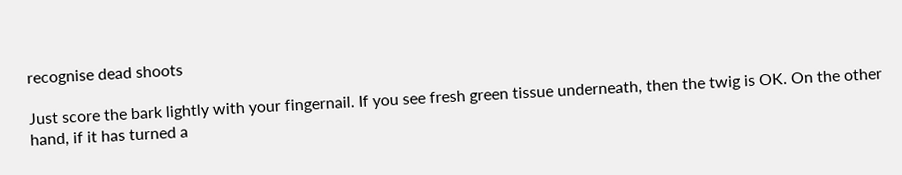recognise dead shoots

Just score the bark lightly with your fingernail. If you see fresh green tissue underneath, then the twig is OK. On the other hand, if it has turned a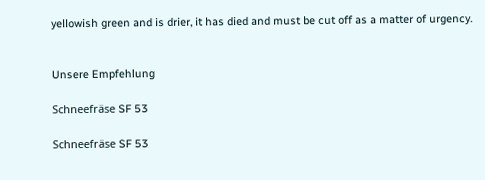yellowish green and is drier, it has died and must be cut off as a matter of urgency.


Unsere Empfehlung

Schneefräse SF 53

Schneefräse SF 53